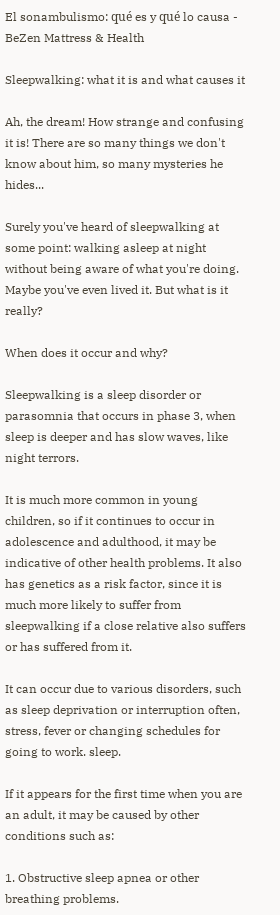El sonambulismo: qué es y qué lo causa - BeZen Mattress & Health

Sleepwalking: what it is and what causes it

Ah, the dream! How strange and confusing it is! There are so many things we don't know about him, so many mysteries he hides...

Surely you've heard of sleepwalking at some point: walking asleep at night without being aware of what you're doing. Maybe you've even lived it. But what is it really?

When does it occur and why?

Sleepwalking is a sleep disorder or parasomnia that occurs in phase 3, when sleep is deeper and has slow waves, like night terrors.

It is much more common in young children, so if it continues to occur in adolescence and adulthood, it may be indicative of other health problems. It also has genetics as a risk factor, since it is much more likely to suffer from sleepwalking if a close relative also suffers or has suffered from it.

It can occur due to various disorders, such as sleep deprivation or interruption often, stress, fever or changing schedules for going to work. sleep.

If it appears for the first time when you are an adult, it may be caused by other conditions such as:

1. Obstructive sleep apnea or other breathing problems.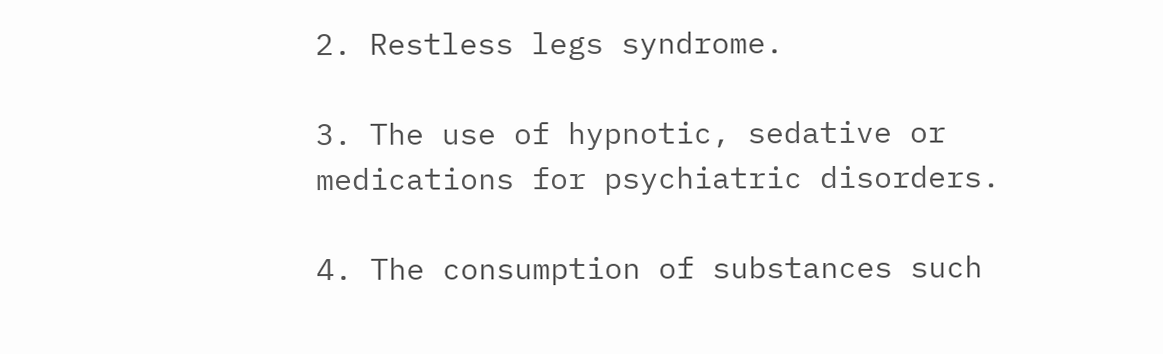2. Restless legs syndrome.

3. The use of hypnotic, sedative or medications for psychiatric disorders.

4. The consumption of substances such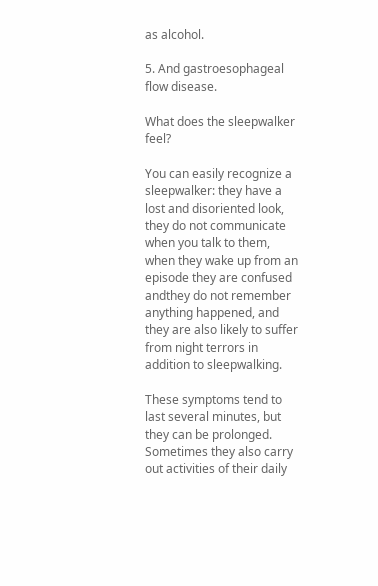as alcohol.

5. And gastroesophageal flow disease.

What does the sleepwalker feel?

You can easily recognize a sleepwalker: they have a lost and disoriented look, they do not communicate when you talk to them, when they wake up from an episode they are confused andthey do not remember anything happened, and they are also likely to suffer from night terrors in addition to sleepwalking.

These symptoms tend to last several minutes, but they can be prolonged. Sometimes they also carry out activities of their daily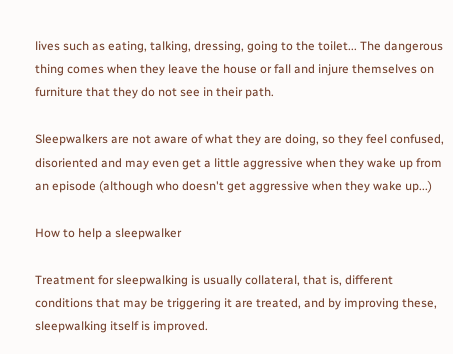lives such as eating, talking, dressing, going to the toilet... The dangerous thing comes when they leave the house or fall and injure themselves on furniture that they do not see in their path.

Sleepwalkers are not aware of what they are doing, so they feel confused, disoriented and may even get a little aggressive when they wake up from an episode (although who doesn't get aggressive when they wake up...)

How to help a sleepwalker

Treatment for sleepwalking is usually collateral, that is, different conditions that may be triggering it are treated, and by improving these, sleepwalking itself is improved.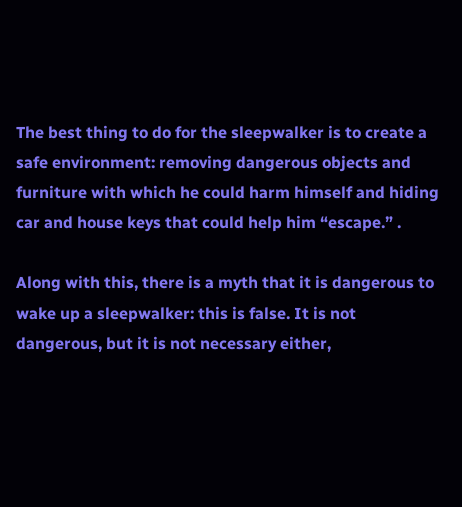The best thing to do for the sleepwalker is to create a safe environment: removing dangerous objects and furniture with which he could harm himself and hiding car and house keys that could help him “escape.” .

Along with this, there is a myth that it is dangerous to wake up a sleepwalker: this is false. It is not dangerous, but it is not necessary either,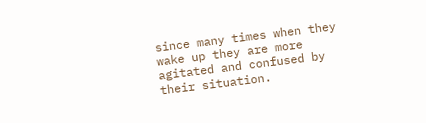since many times when they wake up they are more agitated and confused by their situation.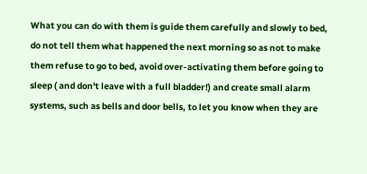What you can do with them is guide them carefully and slowly to bed, do not tell them what happened the next morning so as not to make them refuse to go to bed, avoid over-activating them before going to sleep ( and don't leave with a full bladder!) and create small alarm systems, such as bells and door bells, to let you know when they are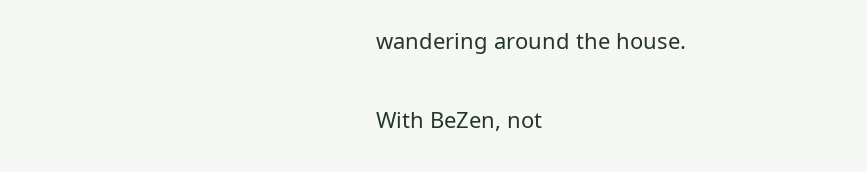wandering around the house.

With BeZen, not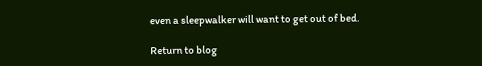even a sleepwalker will want to get out of bed.

Return to blog